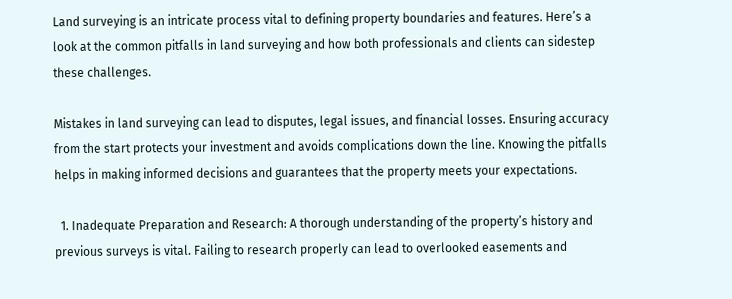Land surveying is an intricate process vital to defining property boundaries and features. Here’s a look at the common pitfalls in land surveying and how both professionals and clients can sidestep these challenges.

Mistakes in land surveying can lead to disputes, legal issues, and financial losses. Ensuring accuracy from the start protects your investment and avoids complications down the line. Knowing the pitfalls helps in making informed decisions and guarantees that the property meets your expectations.

  1. Inadequate Preparation and Research: A thorough understanding of the property’s history and previous surveys is vital. Failing to research properly can lead to overlooked easements and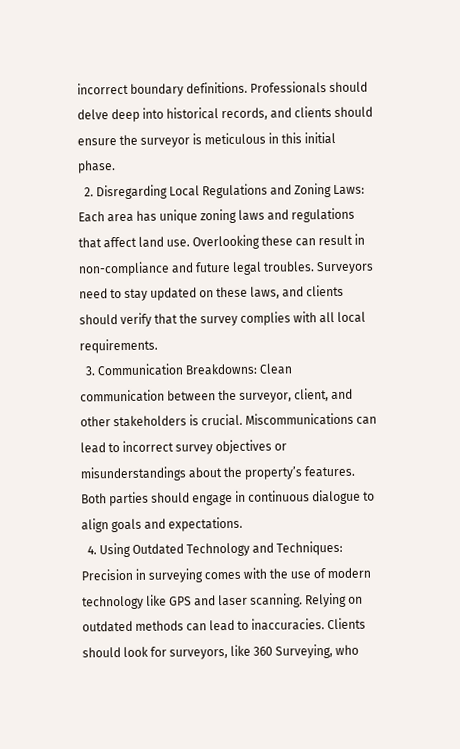incorrect boundary definitions. Professionals should delve deep into historical records, and clients should ensure the surveyor is meticulous in this initial phase.
  2. Disregarding Local Regulations and Zoning Laws: Each area has unique zoning laws and regulations that affect land use. Overlooking these can result in non-compliance and future legal troubles. Surveyors need to stay updated on these laws, and clients should verify that the survey complies with all local requirements.
  3. Communication Breakdowns: Clean communication between the surveyor, client, and other stakeholders is crucial. Miscommunications can lead to incorrect survey objectives or misunderstandings about the property’s features. Both parties should engage in continuous dialogue to align goals and expectations.
  4. Using Outdated Technology and Techniques: Precision in surveying comes with the use of modern technology like GPS and laser scanning. Relying on outdated methods can lead to inaccuracies. Clients should look for surveyors, like 360 Surveying, who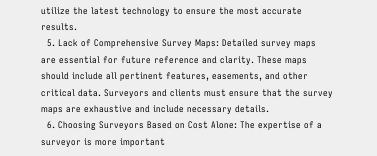utilize the latest technology to ensure the most accurate results.
  5. Lack of Comprehensive Survey Maps: Detailed survey maps are essential for future reference and clarity. These maps should include all pertinent features, easements, and other critical data. Surveyors and clients must ensure that the survey maps are exhaustive and include necessary details.
  6. Choosing Surveyors Based on Cost Alone: The expertise of a surveyor is more important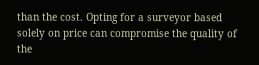than the cost. Opting for a surveyor based solely on price can compromise the quality of the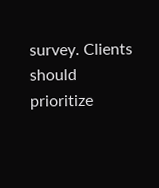survey. Clients should prioritize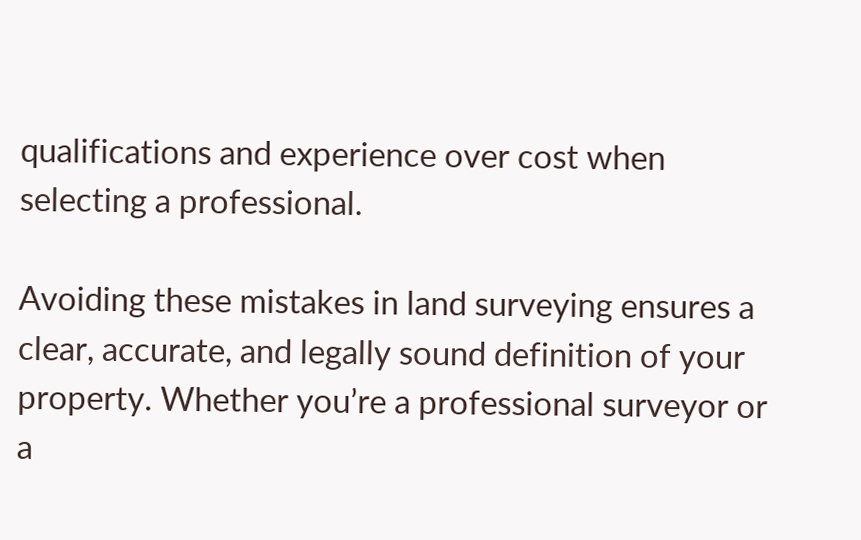qualifications and experience over cost when selecting a professional.

Avoiding these mistakes in land surveying ensures a clear, accurate, and legally sound definition of your property. Whether you’re a professional surveyor or a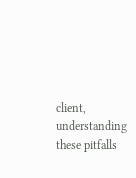client, understanding these pitfalls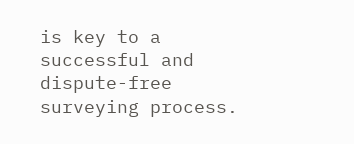is key to a successful and dispute-free surveying process.